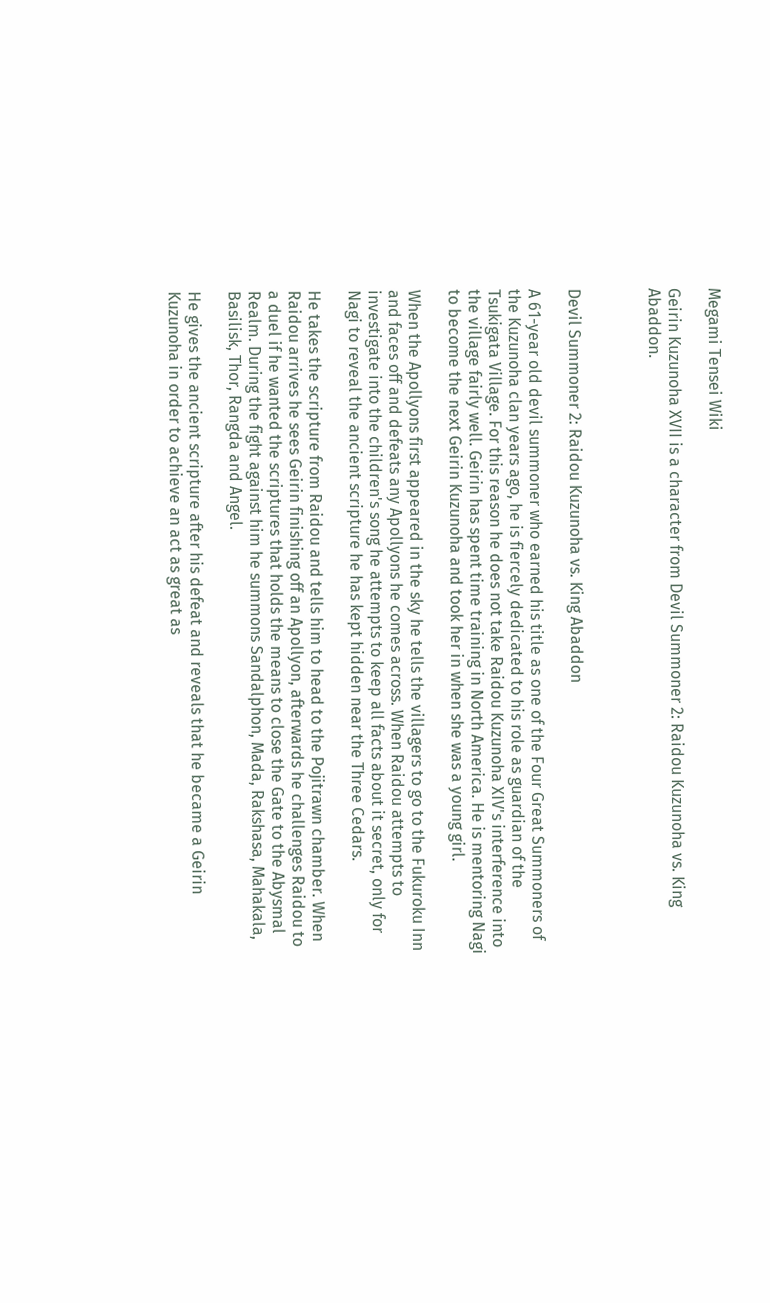Megami Tensei Wiki

Geirin Kuzunoha XVII is a character from Devil Summoner 2: Raidou Kuzunoha vs. King Abaddon.



Devil Summoner 2: Raidou Kuzunoha vs. King Abaddon

A 61-year old devil summoner who earned his title as one of the Four Great Summoners of the Kuzunoha clan years ago, he is fiercely dedicated to his role as guardian of the Tsukigata Village. For this reason he does not take Raidou Kuzunoha XIV's interference into the village fairly well. Geirin has spent time training in North America. He is mentoring Nagi to become the next Geirin Kuzunoha and took her in when she was a young girl.

When the Apollyons first appeared in the sky he tells the villagers to go to the Fukuroku Inn and faces off and defeats any Apollyons he comes across. When Raidou attempts to investigate into the children's song he attempts to keep all facts about it secret, only for Nagi to reveal the ancient scripture he has kept hidden near the Three Cedars.

He takes the scripture from Raidou and tells him to head to the Pojitrawn chamber. When Raidou arrives he sees Geirin finishing off an Apollyon, afterwards he challenges Raidou to a duel if he wanted the scriptures that holds the means to close the Gate to the Abysmal Realm. During the fight against him he summons Sandalphon, Mada, Rakshasa, Mahakala, Basilisk, Thor, Rangda and Angel.

He gives the ancient scripture after his defeat and reveals that he became a Geirin Kuzunoha in order to achieve an act as great as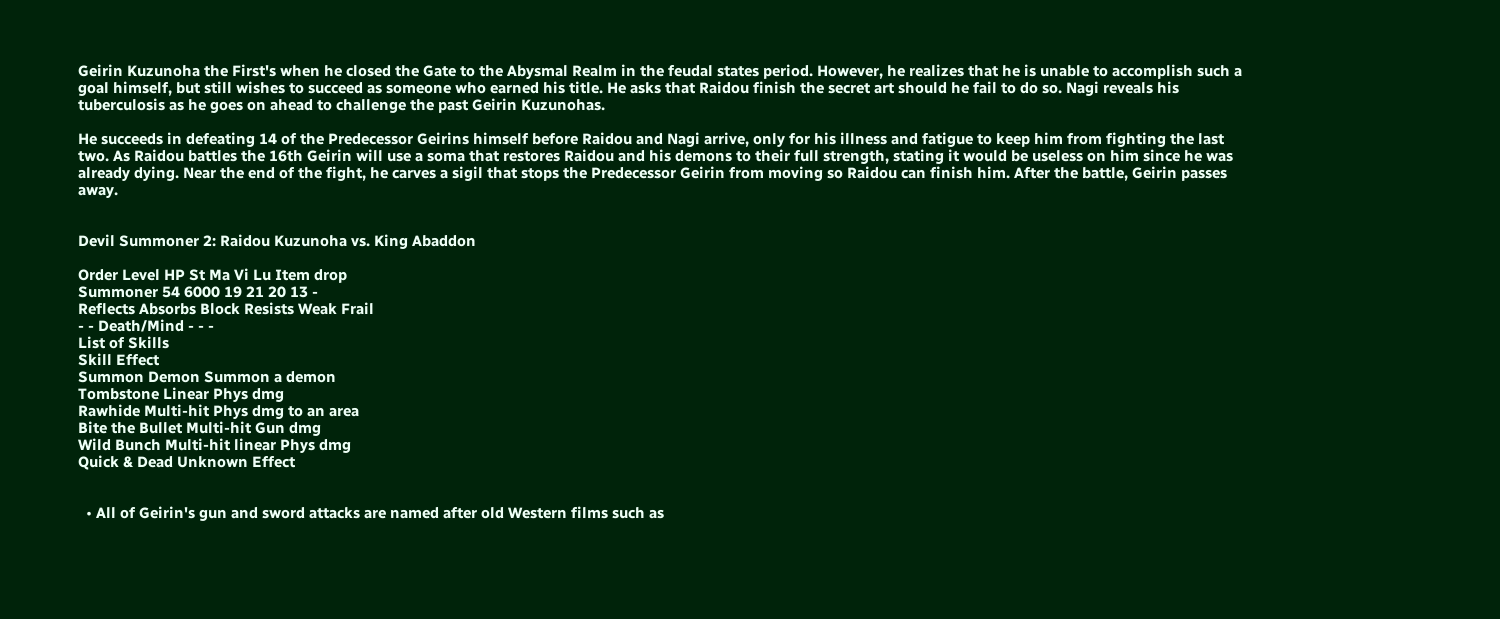Geirin Kuzunoha the First's when he closed the Gate to the Abysmal Realm in the feudal states period. However, he realizes that he is unable to accomplish such a goal himself, but still wishes to succeed as someone who earned his title. He asks that Raidou finish the secret art should he fail to do so. Nagi reveals his tuberculosis as he goes on ahead to challenge the past Geirin Kuzunohas.

He succeeds in defeating 14 of the Predecessor Geirins himself before Raidou and Nagi arrive, only for his illness and fatigue to keep him from fighting the last two. As Raidou battles the 16th Geirin will use a soma that restores Raidou and his demons to their full strength, stating it would be useless on him since he was already dying. Near the end of the fight, he carves a sigil that stops the Predecessor Geirin from moving so Raidou can finish him. After the battle, Geirin passes away.


Devil Summoner 2: Raidou Kuzunoha vs. King Abaddon

Order Level HP St Ma Vi Lu Item drop
Summoner 54 6000 19 21 20 13 -
Reflects Absorbs Block Resists Weak Frail
- - Death/Mind - - -
List of Skills
Skill Effect
Summon Demon Summon a demon
Tombstone Linear Phys dmg
Rawhide Multi-hit Phys dmg to an area
Bite the Bullet Multi-hit Gun dmg
Wild Bunch Multi-hit linear Phys dmg
Quick & Dead Unknown Effect


  • All of Geirin's gun and sword attacks are named after old Western films such as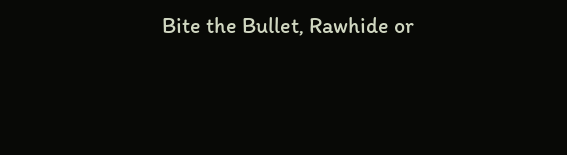Bite the Bullet, Rawhide or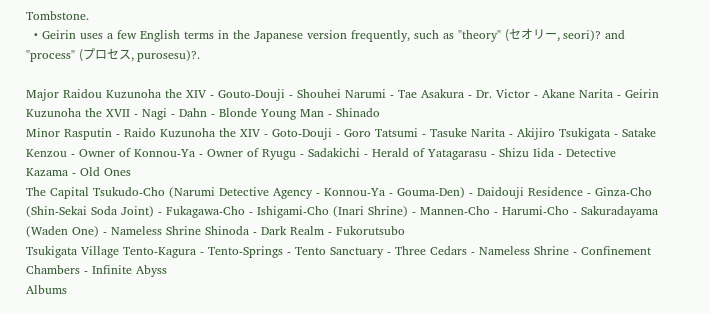Tombstone.
  • Geirin uses a few English terms in the Japanese version frequently, such as "theory" (セオリー, seori)? and "process" (プロセス, purosesu)?.

Major Raidou Kuzunoha the XIV - Gouto-Douji - Shouhei Narumi - Tae Asakura - Dr. Victor - Akane Narita - Geirin Kuzunoha the XVII - Nagi - Dahn - Blonde Young Man - Shinado
Minor Rasputin - Raido Kuzunoha the XIV - Goto-Douji - Goro Tatsumi - Tasuke Narita - Akijiro Tsukigata - Satake Kenzou - Owner of Konnou-Ya - Owner of Ryugu - Sadakichi - Herald of Yatagarasu - Shizu Iida - Detective Kazama - Old Ones
The Capital Tsukudo-Cho (Narumi Detective Agency - Konnou-Ya - Gouma-Den) - Daidouji Residence - Ginza-Cho (Shin-Sekai Soda Joint) - Fukagawa-Cho - Ishigami-Cho (Inari Shrine) - Mannen-Cho - Harumi-Cho - Sakuradayama (Waden One) - Nameless Shrine Shinoda - Dark Realm - Fukorutsubo
Tsukigata Village Tento-Kagura - Tento-Springs - Tento Sanctuary - Three Cedars - Nameless Shrine - Confinement Chambers - Infinite Abyss
Albums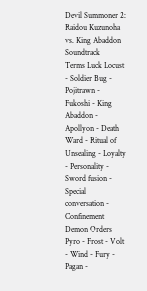Devil Summoner 2: Raidou Kuzunoha vs. King Abaddon Soundtrack
Terms Luck Locust - Soldier Bug - Pojitrawn - Fukoshi - King Abaddon - Apollyon - Death Ward - Ritual of Unsealing - Loyalty - Personality - Sword fusion - Special conversation - Confinement
Demon Orders Pyro - Frost - Volt - Wind - Fury - Pagan -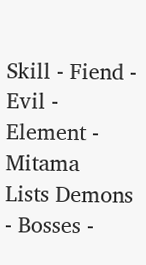Skill - Fiend - Evil - Element - Mitama
Lists Demons - Bosses -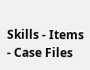Skills - Items - Case Files